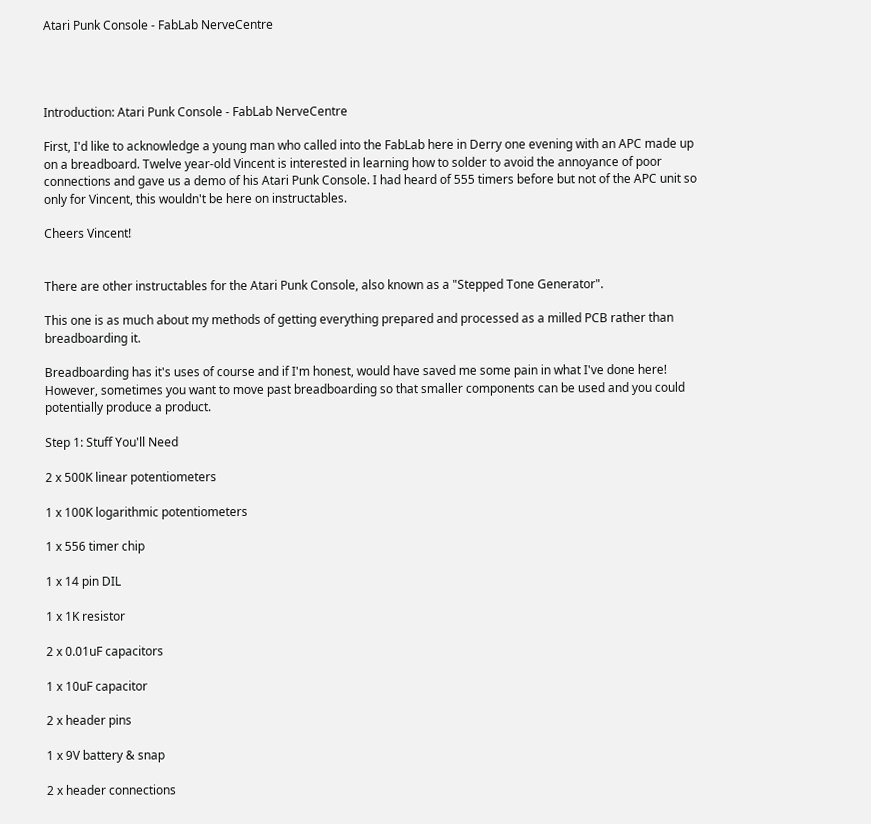Atari Punk Console - FabLab NerveCentre




Introduction: Atari Punk Console - FabLab NerveCentre

First, I'd like to acknowledge a young man who called into the FabLab here in Derry one evening with an APC made up on a breadboard. Twelve year-old Vincent is interested in learning how to solder to avoid the annoyance of poor connections and gave us a demo of his Atari Punk Console. I had heard of 555 timers before but not of the APC unit so only for Vincent, this wouldn't be here on instructables.

Cheers Vincent!


There are other instructables for the Atari Punk Console, also known as a "Stepped Tone Generator".

This one is as much about my methods of getting everything prepared and processed as a milled PCB rather than breadboarding it.

Breadboarding has it's uses of course and if I'm honest, would have saved me some pain in what I've done here! However, sometimes you want to move past breadboarding so that smaller components can be used and you could potentially produce a product.

Step 1: Stuff You'll Need

2 x 500K linear potentiometers

1 x 100K logarithmic potentiometers

1 x 556 timer chip

1 x 14 pin DIL

1 x 1K resistor

2 x 0.01uF capacitors

1 x 10uF capacitor

2 x header pins

1 x 9V battery & snap

2 x header connections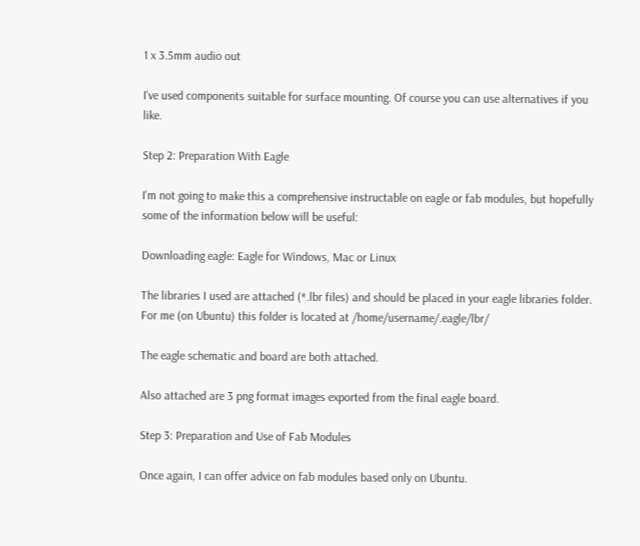1 x 3.5mm audio out

I've used components suitable for surface mounting. Of course you can use alternatives if you like.

Step 2: Preparation With Eagle

I'm not going to make this a comprehensive instructable on eagle or fab modules, but hopefully some of the information below will be useful:

Downloading eagle: Eagle for Windows, Mac or Linux

The libraries I used are attached (*.lbr files) and should be placed in your eagle libraries folder. For me (on Ubuntu) this folder is located at /home/username/.eagle/lbr/

The eagle schematic and board are both attached.

Also attached are 3 png format images exported from the final eagle board.

Step 3: Preparation and Use of Fab Modules

Once again, I can offer advice on fab modules based only on Ubuntu.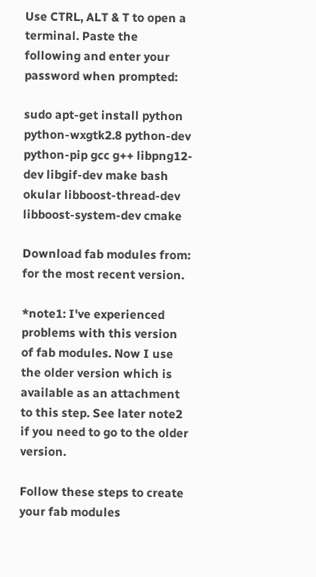Use CTRL, ALT & T to open a terminal. Paste the following and enter your password when prompted:

sudo apt-get install python python-wxgtk2.8 python-dev python-pip gcc g++ libpng12-dev libgif-dev make bash okular libboost-thread-dev libboost-system-dev cmake

Download fab modules from: for the most recent version.

*note1: I've experienced problems with this version of fab modules. Now I use the older version which is available as an attachment to this step. See later note2 if you need to go to the older version.

Follow these steps to create your fab modules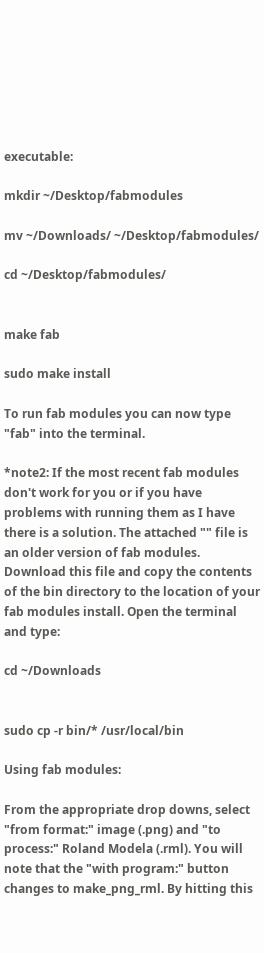executable:

mkdir ~/Desktop/fabmodules

mv ~/Downloads/ ~/Desktop/fabmodules/

cd ~/Desktop/fabmodules/


make fab

sudo make install

To run fab modules you can now type "fab" into the terminal.

*note2: If the most recent fab modules don't work for you or if you have problems with running them as I have there is a solution. The attached "" file is an older version of fab modules. Download this file and copy the contents of the bin directory to the location of your fab modules install. Open the terminal and type:

cd ~/Downloads


sudo cp -r bin/* /usr/local/bin

Using fab modules:

From the appropriate drop downs, select "from format:" image (.png) and "to process:" Roland Modela (.rml). You will note that the "with program:" button changes to make_png_rml. By hitting this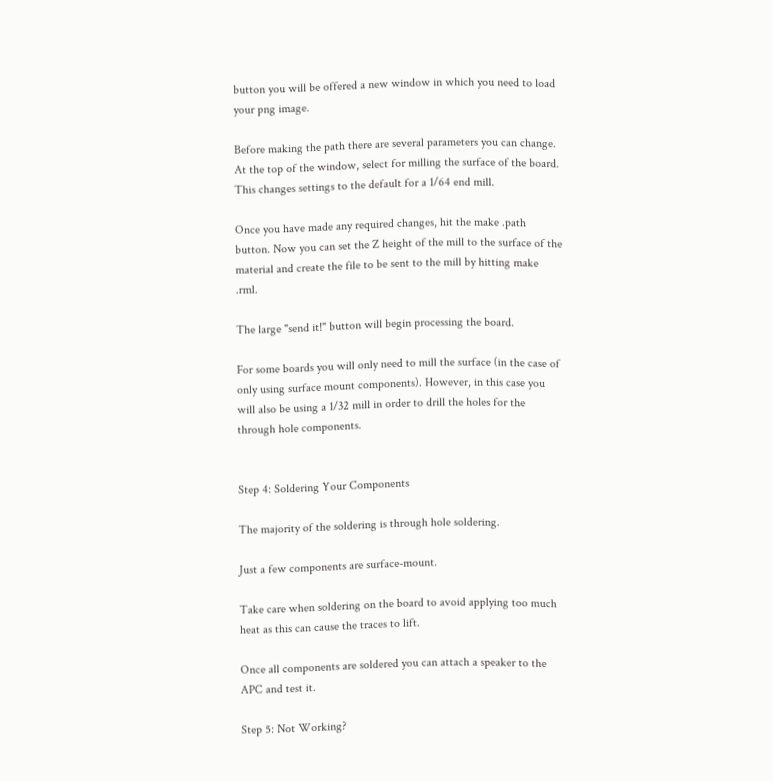button you will be offered a new window in which you need to load your png image.

Before making the path there are several parameters you can change. At the top of the window, select for milling the surface of the board. This changes settings to the default for a 1/64 end mill.

Once you have made any required changes, hit the make .path button. Now you can set the Z height of the mill to the surface of the material and create the file to be sent to the mill by hitting make .rml.

The large "send it!" button will begin processing the board.

For some boards you will only need to mill the surface (in the case of only using surface mount components). However, in this case you will also be using a 1/32 mill in order to drill the holes for the through hole components.


Step 4: Soldering Your Components

The majority of the soldering is through hole soldering.

Just a few components are surface-mount.

Take care when soldering on the board to avoid applying too much heat as this can cause the traces to lift.

Once all components are soldered you can attach a speaker to the APC and test it.

Step 5: Not Working?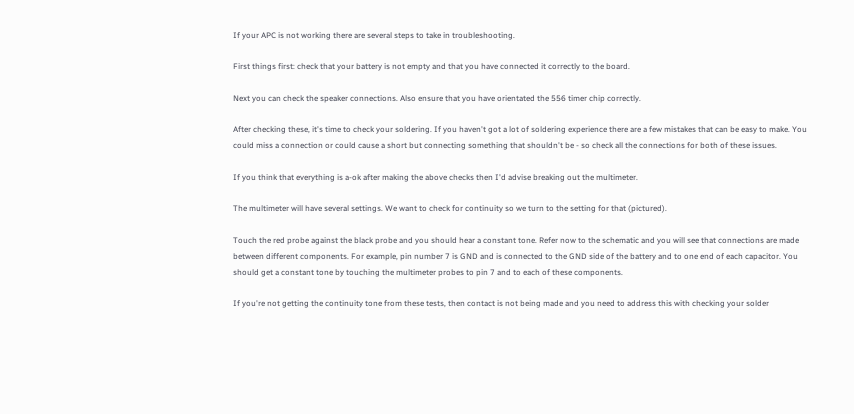If your APC is not working there are several steps to take in troubleshooting.

First things first: check that your battery is not empty and that you have connected it correctly to the board.

Next you can check the speaker connections. Also ensure that you have orientated the 556 timer chip correctly.

After checking these, it's time to check your soldering. If you haven't got a lot of soldering experience there are a few mistakes that can be easy to make. You could miss a connection or could cause a short but connecting something that shouldn't be - so check all the connections for both of these issues.

If you think that everything is a-ok after making the above checks then I'd advise breaking out the multimeter.

The multimeter will have several settings. We want to check for continuity so we turn to the setting for that (pictured).

Touch the red probe against the black probe and you should hear a constant tone. Refer now to the schematic and you will see that connections are made between different components. For example, pin number 7 is GND and is connected to the GND side of the battery and to one end of each capacitor. You should get a constant tone by touching the multimeter probes to pin 7 and to each of these components.

If you're not getting the continuity tone from these tests, then contact is not being made and you need to address this with checking your solder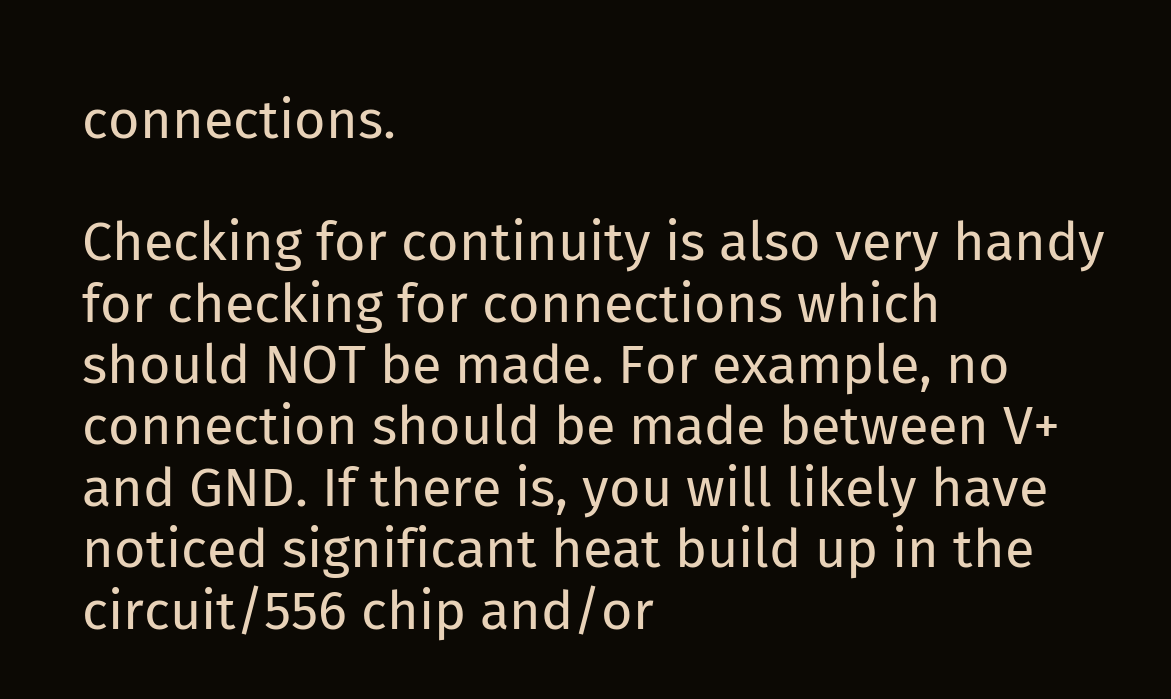connections.

Checking for continuity is also very handy for checking for connections which should NOT be made. For example, no connection should be made between V+ and GND. If there is, you will likely have noticed significant heat build up in the circuit/556 chip and/or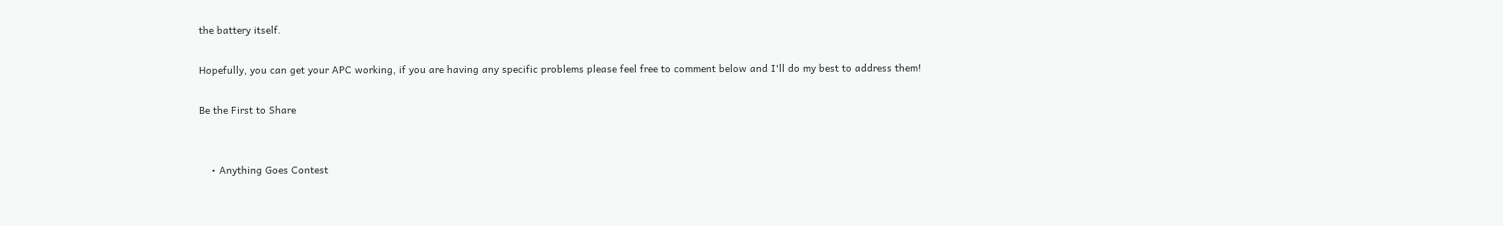the battery itself.

Hopefully, you can get your APC working, if you are having any specific problems please feel free to comment below and I'll do my best to address them!

Be the First to Share


    • Anything Goes Contest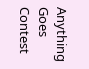Anything Goes Contest